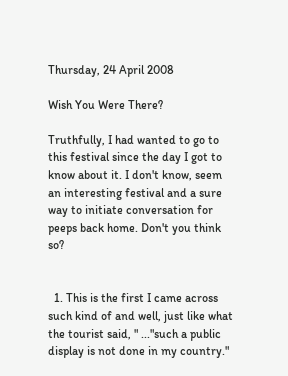Thursday, 24 April 2008

Wish You Were There?

Truthfully, I had wanted to go to this festival since the day I got to know about it. I don't know, seem an interesting festival and a sure way to initiate conversation for peeps back home. Don't you think so?


  1. This is the first I came across such kind of and well, just like what the tourist said, " ..."such a public display is not done in my country."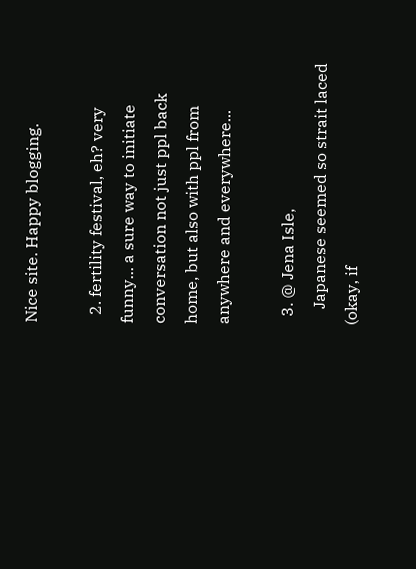Nice site. Happy blogging.

  2. fertility festival, eh? very funny... a sure way to initiate conversation not just ppl back home, but also with ppl from anywhere and everywhere...

  3. @ Jena Isle,
    Japanese seemed so strait laced (okay, if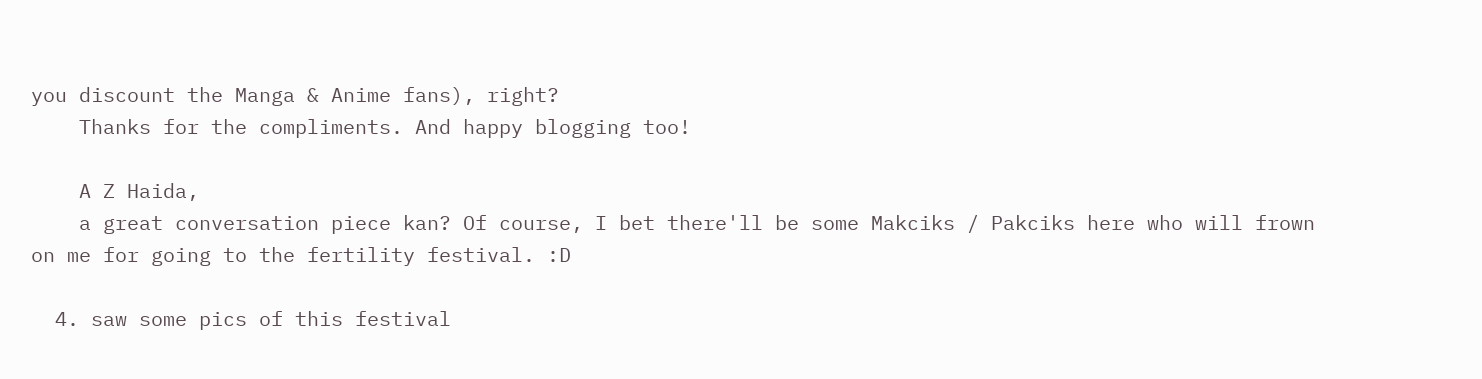you discount the Manga & Anime fans), right?
    Thanks for the compliments. And happy blogging too!

    A Z Haida,
    a great conversation piece kan? Of course, I bet there'll be some Makciks / Pakciks here who will frown on me for going to the fertility festival. :D

  4. saw some pics of this festival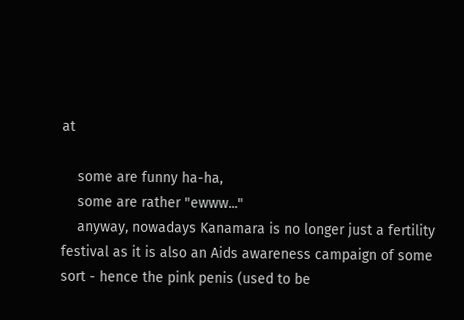at

    some are funny ha-ha,
    some are rather "ewww..."
    anyway, nowadays Kanamara is no longer just a fertility festival as it is also an Aids awareness campaign of some sort - hence the pink penis (used to be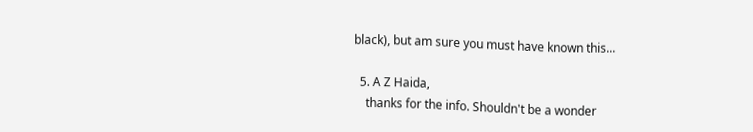black), but am sure you must have known this...

  5. A Z Haida,
    thanks for the info. Shouldn't be a wonder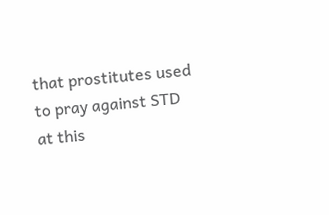that prostitutes used to pray against STD at this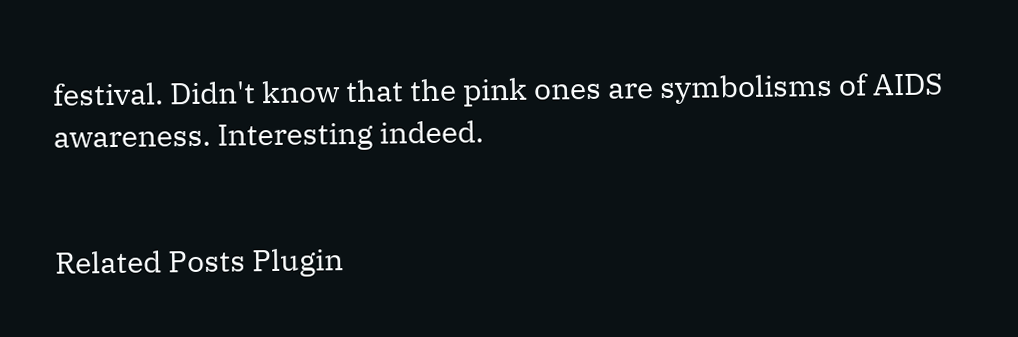festival. Didn't know that the pink ones are symbolisms of AIDS awareness. Interesting indeed.


Related Posts Plugin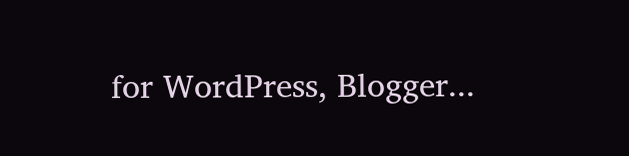for WordPress, Blogger...